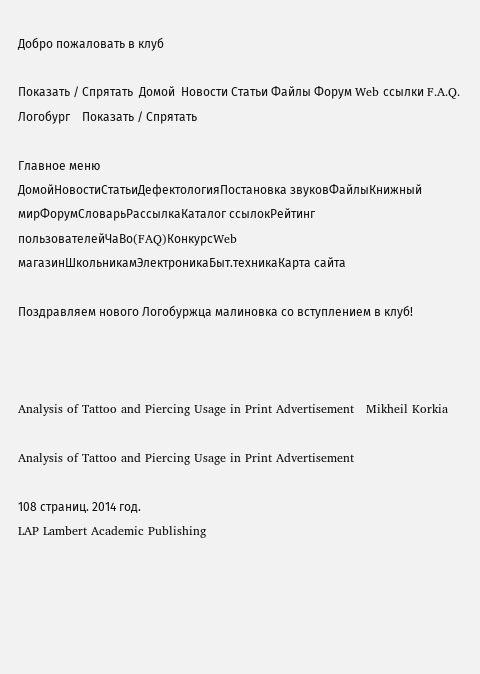Добро пожаловать в клуб

Показать / Спрятать  Домой  Новости Статьи Файлы Форум Web ссылки F.A.Q. Логобург    Показать / Спрятать

Главное меню
ДомойНовостиСтатьиДефектологияПостановка звуковФайлыКнижный мирФорумСловарьРассылкаКаталог ссылокРейтинг пользователейЧаВо(FAQ)КонкурсWeb магазинШкольникамЭлектроникаБыт.техникаКарта сайта

Поздравляем нового Логобуржца малиновка со вступлением в клуб!



Analysis of Tattoo and Piercing Usage in Print Advertisement   Mikheil Korkia

Analysis of Tattoo and Piercing Usage in Print Advertisement

108 страниц. 2014 год.
LAP Lambert Academic Publishing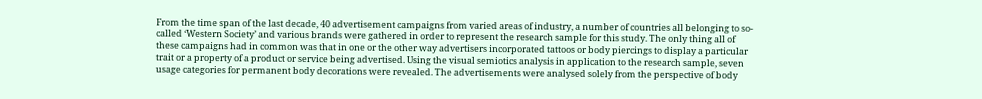From the time span of the last decade, 40 advertisement campaigns from varied areas of industry, a number of countries all belonging to so-called ‘Western Society’ and various brands were gathered in order to represent the research sample for this study. The only thing all of these campaigns had in common was that in one or the other way advertisers incorporated tattoos or body piercings to display a particular trait or a property of a product or service being advertised. Using the visual semiotics analysis in application to the research sample, seven usage categories for permanent body decorations were revealed. The advertisements were analysed solely from the perspective of body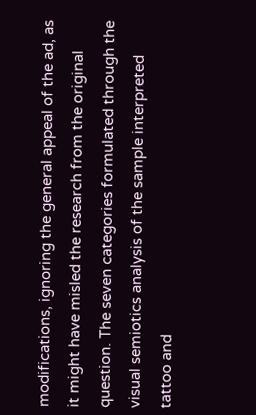modifications, ignoring the general appeal of the ad, as it might have misled the research from the original question. The seven categories formulated through the visual semiotics analysis of the sample interpreted tattoo and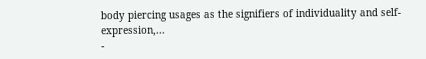body piercing usages as the signifiers of individuality and self-expression,...
-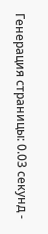Генерация страницы: 0.03 секунд -